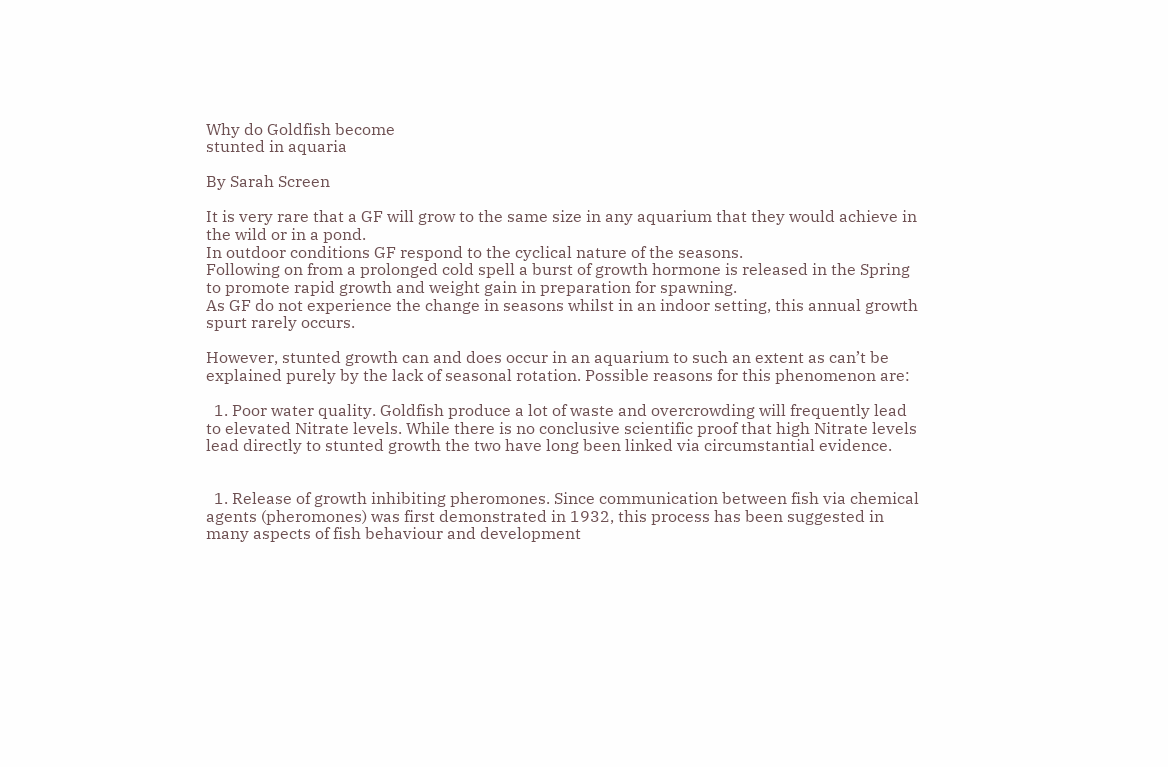Why do Goldfish become
stunted in aquaria

By Sarah Screen

It is very rare that a GF will grow to the same size in any aquarium that they would achieve in the wild or in a pond.
In outdoor conditions GF respond to the cyclical nature of the seasons.
Following on from a prolonged cold spell a burst of growth hormone is released in the Spring to promote rapid growth and weight gain in preparation for spawning.
As GF do not experience the change in seasons whilst in an indoor setting, this annual growth spurt rarely occurs.

However, stunted growth can and does occur in an aquarium to such an extent as can’t be explained purely by the lack of seasonal rotation. Possible reasons for this phenomenon are:

  1. Poor water quality. Goldfish produce a lot of waste and overcrowding will frequently lead to elevated Nitrate levels. While there is no conclusive scientific proof that high Nitrate levels lead directly to stunted growth the two have long been linked via circumstantial evidence.


  1. Release of growth inhibiting pheromones. Since communication between fish via chemical agents (pheromones) was first demonstrated in 1932, this process has been suggested in many aspects of fish behaviour and development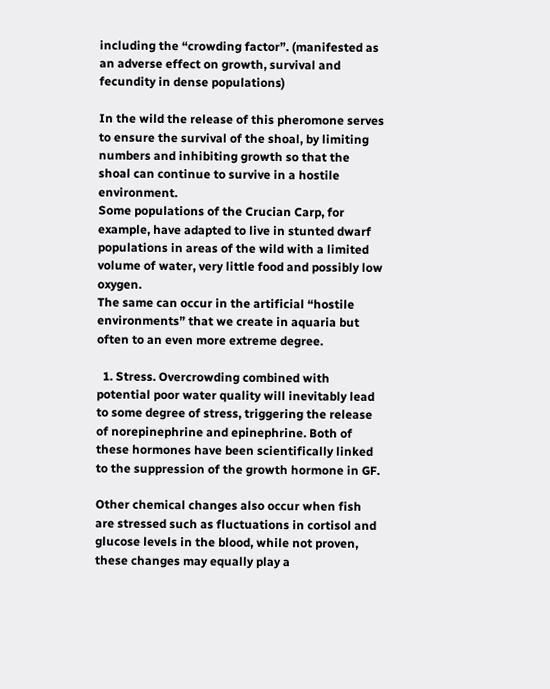including the “crowding factor”. (manifested as an adverse effect on growth, survival and fecundity in dense populations)

In the wild the release of this pheromone serves to ensure the survival of the shoal, by limiting numbers and inhibiting growth so that the shoal can continue to survive in a hostile environment.
Some populations of the Crucian Carp, for example, have adapted to live in stunted dwarf populations in areas of the wild with a limited volume of water, very little food and possibly low oxygen.
The same can occur in the artificial “hostile environments” that we create in aquaria but often to an even more extreme degree.

  1. Stress. Overcrowding combined with potential poor water quality will inevitably lead to some degree of stress, triggering the release of norepinephrine and epinephrine. Both of these hormones have been scientifically linked to the suppression of the growth hormone in GF.

Other chemical changes also occur when fish are stressed such as fluctuations in cortisol and glucose levels in the blood, while not proven, these changes may equally play a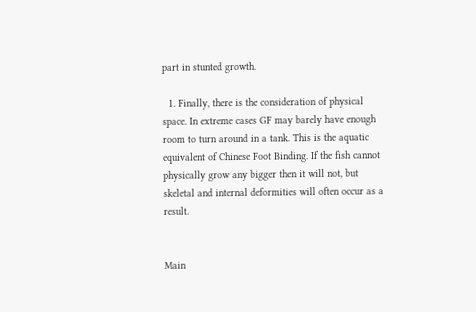part in stunted growth.

  1. Finally, there is the consideration of physical space. In extreme cases GF may barely have enough room to turn around in a tank. This is the aquatic equivalent of Chinese Foot Binding. If the fish cannot physically grow any bigger then it will not, but skeletal and internal deformities will often occur as a result.


Main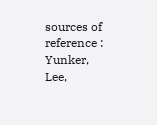sources of reference :
Yunker, Lee,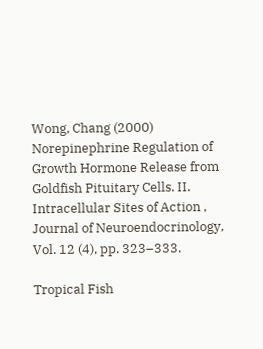Wong, Chang (2000) Norepinephrine Regulation of Growth Hormone Release from Goldfish Pituitary Cells. II. Intracellular Sites of Action , Journal of Neuroendocrinology, Vol. 12 (4), pp. 323–333.

Tropical Fish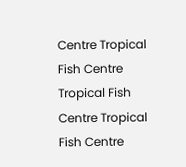Centre Tropical Fish Centre Tropical Fish Centre Tropical Fish Centre